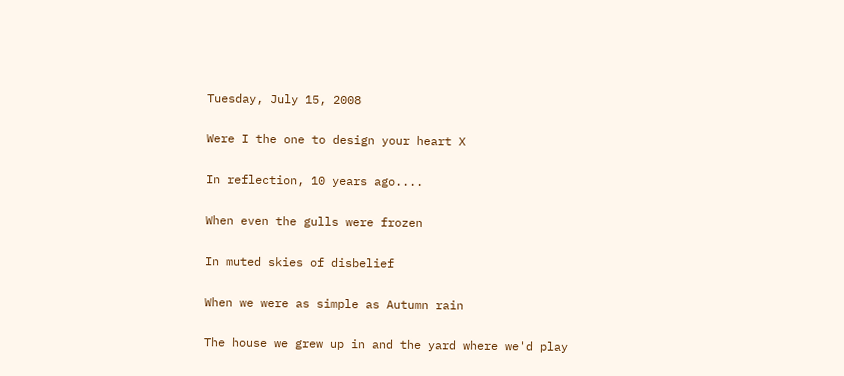Tuesday, July 15, 2008

Were I the one to design your heart X

In reflection, 10 years ago....

When even the gulls were frozen

In muted skies of disbelief

When we were as simple as Autumn rain

The house we grew up in and the yard where we'd play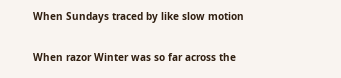When Sundays traced by like slow motion

When razor Winter was so far across the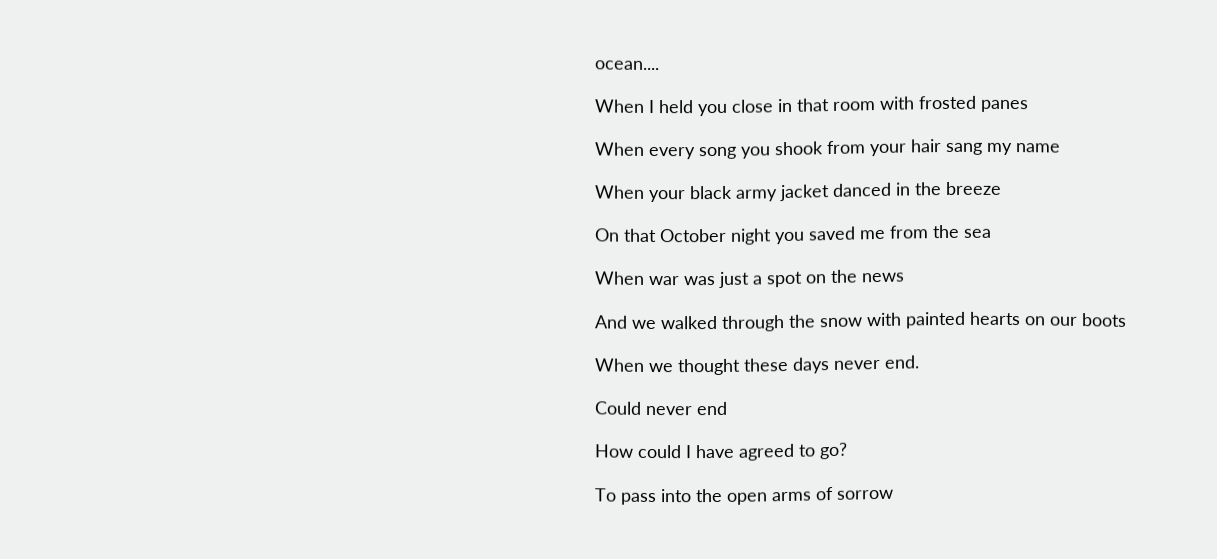ocean....

When I held you close in that room with frosted panes

When every song you shook from your hair sang my name

When your black army jacket danced in the breeze

On that October night you saved me from the sea

When war was just a spot on the news

And we walked through the snow with painted hearts on our boots

When we thought these days never end.

Could never end

How could I have agreed to go?

To pass into the open arms of sorrow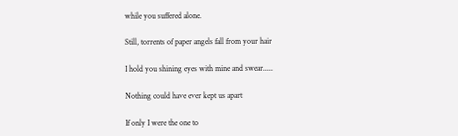while you suffered alone.

Still, torrents of paper angels fall from your hair

I hold you shining eyes with mine and swear.....

Nothing could have ever kept us apart

If only I were the one to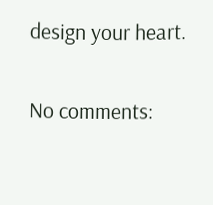design your heart.


No comments: